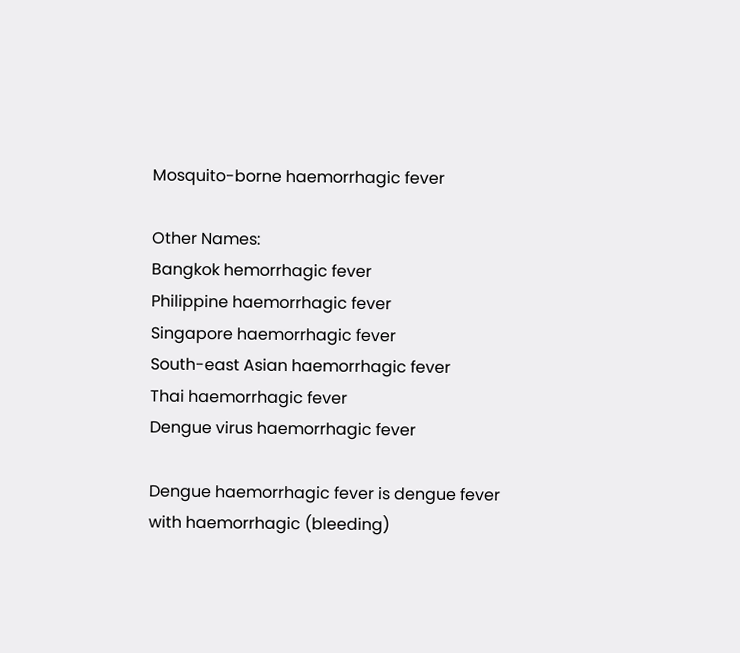Mosquito-borne haemorrhagic fever

Other Names:
Bangkok hemorrhagic fever
Philippine haemorrhagic fever
Singapore haemorrhagic fever
South-east Asian haemorrhagic fever
Thai haemorrhagic fever
Dengue virus haemorrhagic fever

Dengue haemorrhagic fever is dengue fever with haemorrhagic (bleeding)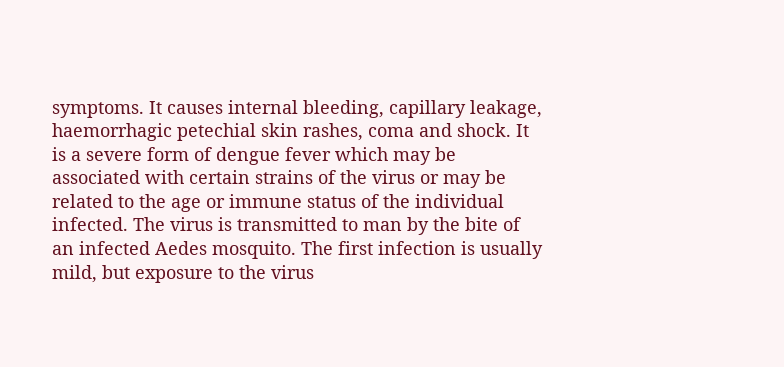symptoms. It causes internal bleeding, capillary leakage, haemorrhagic petechial skin rashes, coma and shock. It is a severe form of dengue fever which may be associated with certain strains of the virus or may be related to the age or immune status of the individual infected. The virus is transmitted to man by the bite of an infected Aedes mosquito. The first infection is usually mild, but exposure to the virus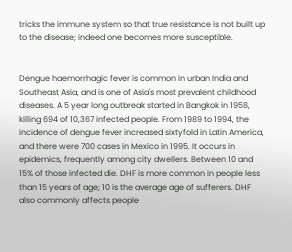tricks the immune system so that true resistance is not built up to the disease; indeed one becomes more susceptible.


Dengue haemorrhagic fever is common in urban India and Southeast Asia, and is one of Asia's most prevalent childhood diseases. A 5 year long outbreak started in Bangkok in 1958, killing 694 of 10,367 infected people. From 1989 to 1994, the incidence of dengue fever increased sixtyfold in Latin America, and there were 700 cases in Mexico in 1995. It occurs in epidemics, frequently among city dwellers. Between 10 and 15% of those infected die. DHF is more common in people less than 15 years of age; 10 is the average age of sufferers. DHF also commonly affects people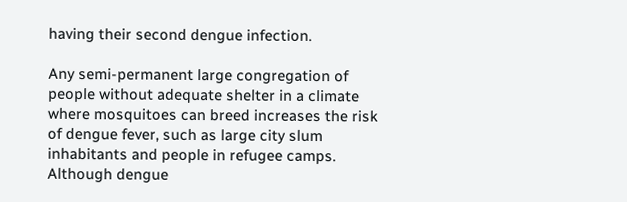having their second dengue infection.

Any semi-permanent large congregation of people without adequate shelter in a climate where mosquitoes can breed increases the risk of dengue fever, such as large city slum inhabitants and people in refugee camps. Although dengue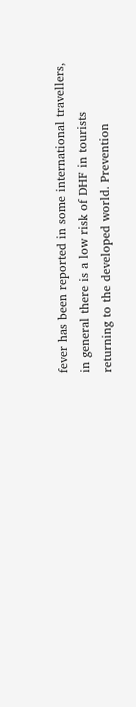fever has been reported in some international travellers, in general there is a low risk of DHF in tourists returning to the developed world. Prevention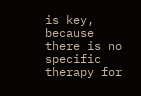is key, because there is no specific therapy for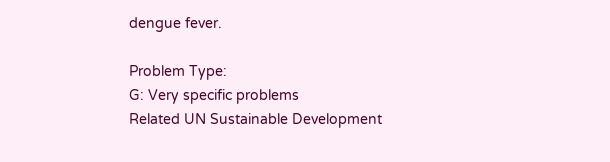dengue fever.

Problem Type:
G: Very specific problems
Related UN Sustainable Development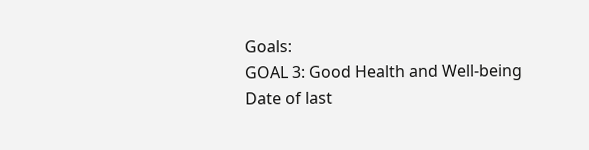Goals:
GOAL 3: Good Health and Well-being
Date of last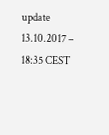update
13.10.2017 – 18:35 CEST